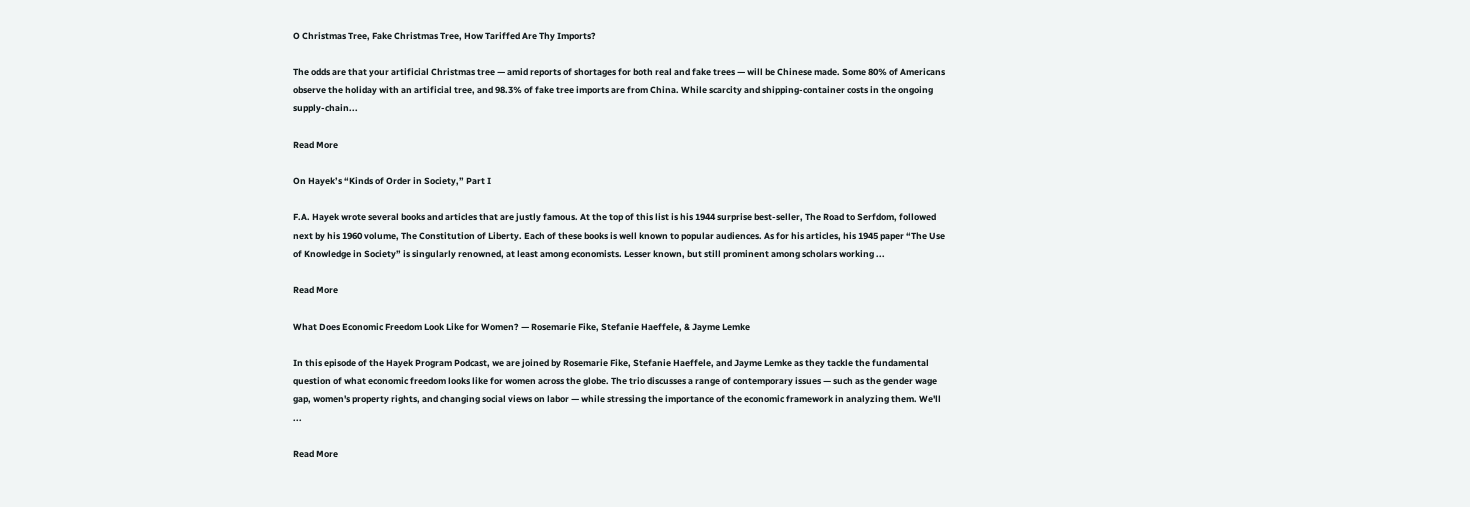O Christmas Tree, Fake Christmas Tree, How Tariffed Are Thy Imports?

The odds are that your artificial Christmas tree — amid reports of shortages for both real and fake trees — will be Chinese made. Some 80% of Americans observe the holiday with an artificial tree, and 98.3% of fake tree imports are from China. While scarcity and shipping-container costs in the ongoing supply-chain...

Read More

On Hayek’s “Kinds of Order in Society,” Part I

F.A. Hayek wrote several books and articles that are justly famous. At the top of this list is his 1944 surprise best-seller, The Road to Serfdom, followed next by his 1960 volume, The Constitution of Liberty. Each of these books is well known to popular audiences. As for his articles, his 1945 paper “The Use of Knowledge in Society” is singularly renowned, at least among economists. Lesser known, but still prominent among scholars working ...

Read More

What Does Economic Freedom Look Like for Women? — Rosemarie Fike, Stefanie Haeffele, & Jayme Lemke

In this episode of the Hayek Program Podcast, we are joined by Rosemarie Fike, Stefanie Haeffele, and Jayme Lemke as they tackle the fundamental question of what economic freedom looks like for women across the globe. The trio discusses a range of contemporary issues — such as the gender wage gap, women's property rights, and changing social views on labor — while stressing the importance of the economic framework in analyzing them. We'll ...

Read More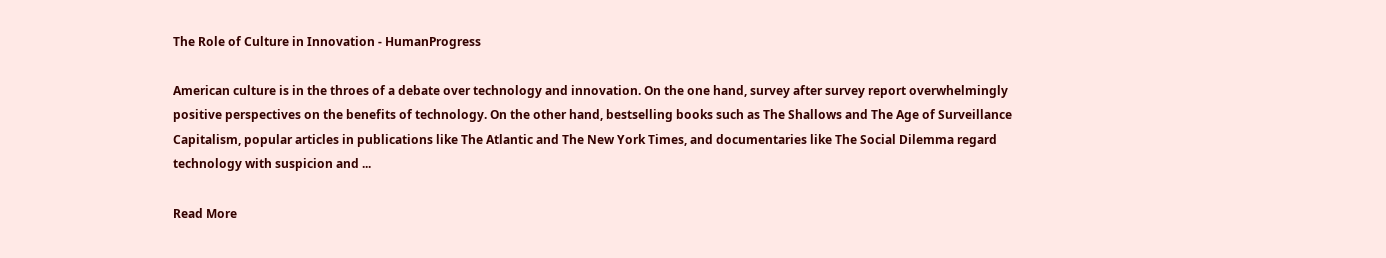The Role of Culture in Innovation - HumanProgress

American culture is in the throes of a debate over technology and innovation. On the one hand, survey after survey report overwhelmingly positive perspectives on the benefits of technology. On the other hand, bestselling books such as The Shallows and The Age of Surveillance Capitalism, popular articles in publications like The Atlantic and The New York Times, and documentaries like The Social Dilemma regard technology with suspicion and ...

Read More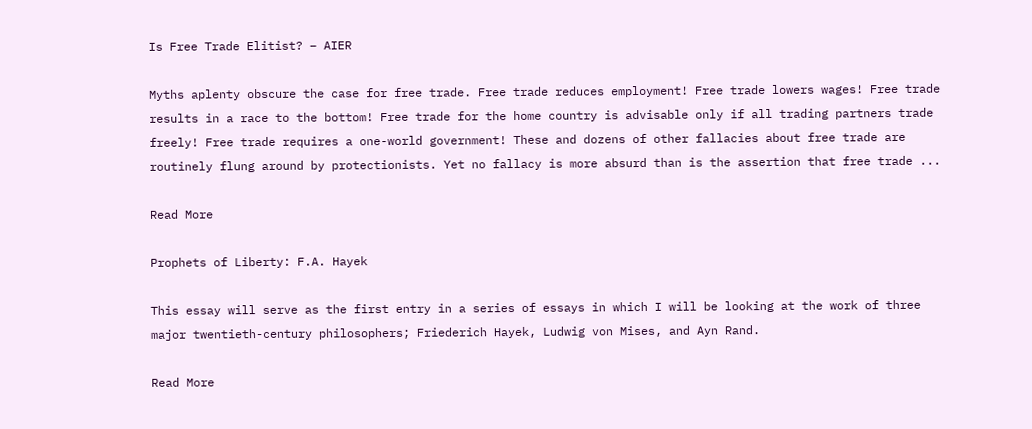Is Free Trade Elitist? – AIER

Myths aplenty obscure the case for free trade. Free trade reduces employment! Free trade lowers wages! Free trade results in a race to the bottom! Free trade for the home country is advisable only if all trading partners trade freely! Free trade requires a one-world government! These and dozens of other fallacies about free trade are routinely flung around by protectionists. Yet no fallacy is more absurd than is the assertion that free trade ...

Read More

Prophets of Liberty: F.A. Hayek

This essay will serve as the first entry in a series of essays in which I will be looking at the work of three major twentieth-century philosophers; Friederich Hayek, Ludwig von Mises, and Ayn Rand.

Read More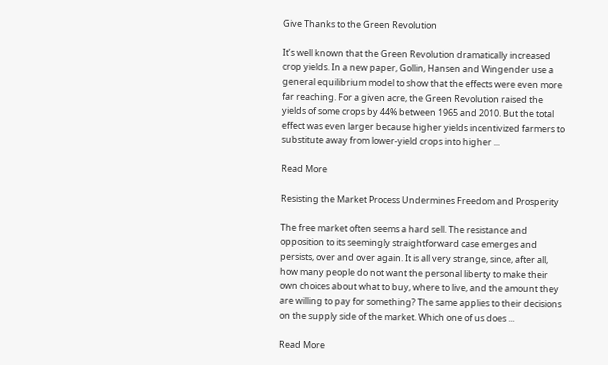Give Thanks to the Green Revolution

It’s well known that the Green Revolution dramatically increased crop yields. In a new paper, Gollin, Hansen and Wingender use a general equilibrium model to show that the effects were even more far reaching. For a given acre, the Green Revolution raised the yields of some crops by 44% between 1965 and 2010. But the total effect was even larger because higher yields incentivized farmers to substitute away from lower-yield crops into higher ...

Read More

Resisting the Market Process Undermines Freedom and Prosperity

The free market often seems a hard sell. The resistance and opposition to its seemingly straightforward case emerges and persists, over and over again. It is all very strange, since, after all, how many people do not want the personal liberty to make their own choices about what to buy, where to live, and the amount they are willing to pay for something? The same applies to their decisions on the supply side of the market. Which one of us does ...

Read More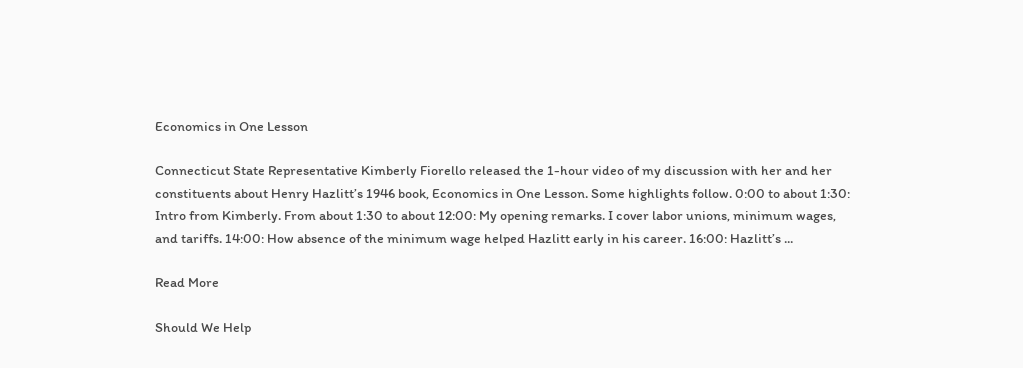Economics in One Lesson

Connecticut State Representative Kimberly Fiorello released the 1-hour video of my discussion with her and her constituents about Henry Hazlitt’s 1946 book, Economics in One Lesson. Some highlights follow. 0:00 to about 1:30: Intro from Kimberly. From about 1:30 to about 12:00: My opening remarks. I cover labor unions, minimum wages, and tariffs. 14:00: How absence of the minimum wage helped Hazlitt early in his career. 16:00: Hazlitt’s ...

Read More

Should We Help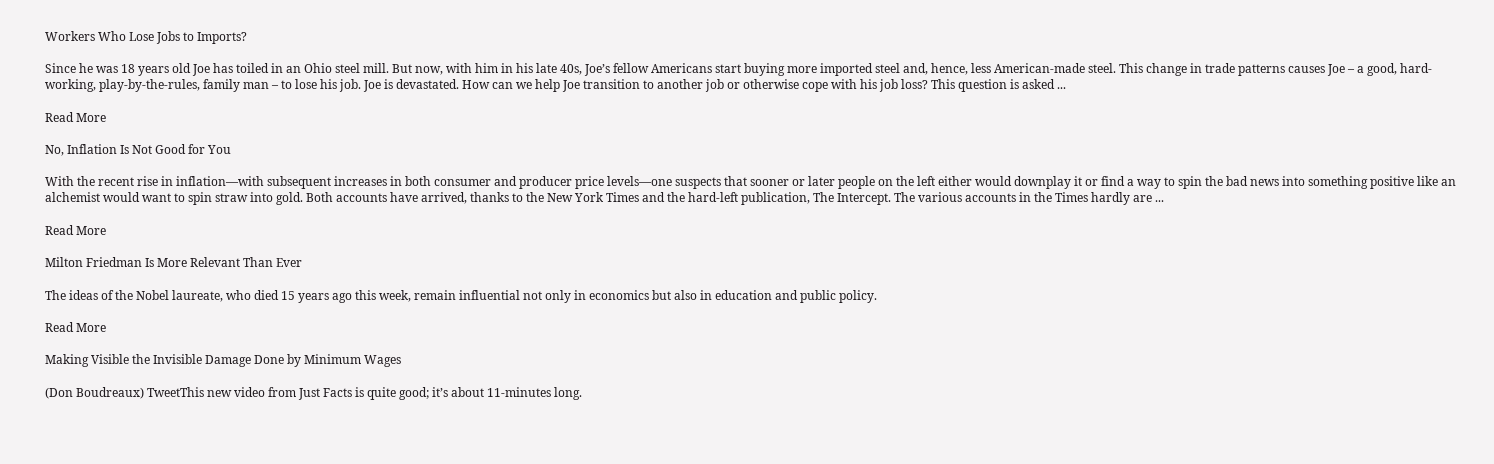Workers Who Lose Jobs to Imports?

Since he was 18 years old Joe has toiled in an Ohio steel mill. But now, with him in his late 40s, Joe’s fellow Americans start buying more imported steel and, hence, less American-made steel. This change in trade patterns causes Joe – a good, hard-working, play-by-the-rules, family man – to lose his job. Joe is devastated. How can we help Joe transition to another job or otherwise cope with his job loss? This question is asked ...

Read More

No, Inflation Is Not Good for You

With the recent rise in inflation—with subsequent increases in both consumer and producer price levels—one suspects that sooner or later people on the left either would downplay it or find a way to spin the bad news into something positive like an alchemist would want to spin straw into gold. Both accounts have arrived, thanks to the New York Times and the hard-left publication, The Intercept. The various accounts in the Times hardly are ...

Read More

Milton Friedman Is More Relevant Than Ever

The ideas of the Nobel laureate, who died 15 years ago this week, remain influential not only in economics but also in education and public policy.

Read More

Making Visible the Invisible Damage Done by Minimum Wages

(Don Boudreaux) TweetThis new video from Just Facts is quite good; it’s about 11-minutes long.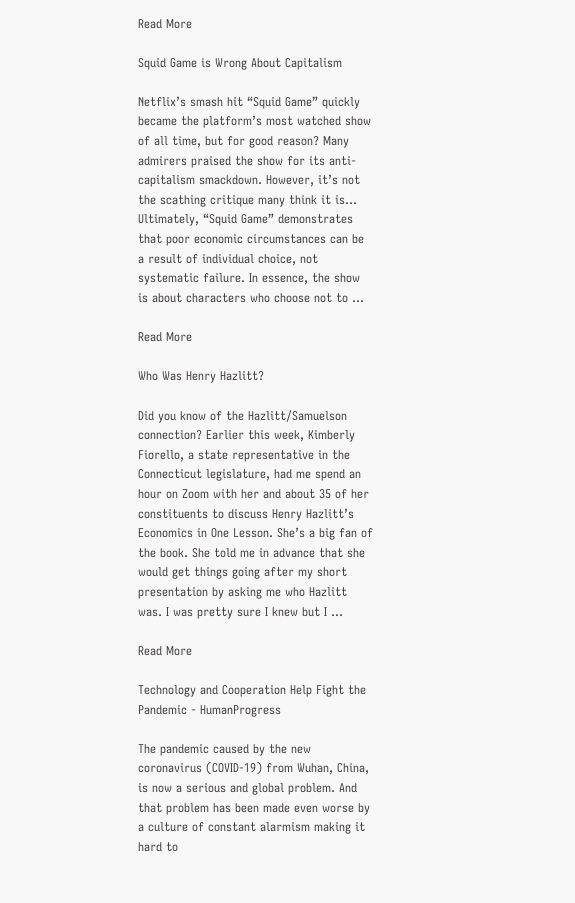Read More

Squid Game is Wrong About Capitalism

Netflix’s smash hit “Squid Game” quickly became the platform’s most watched show of all time, but for good reason? Many admirers praised the show for its anti-capitalism smackdown. However, it’s not the scathing critique many think it is… Ultimately, “Squid Game” demonstrates that poor economic circumstances can be a result of individual choice, not systematic failure. In essence, the show is about characters who choose not to ...

Read More

Who Was Henry Hazlitt?

Did you know of the Hazlitt/Samuelson connection? Earlier this week, Kimberly Fiorello, a state representative in the Connecticut legislature, had me spend an hour on Zoom with her and about 35 of her constituents to discuss Henry Hazlitt’s Economics in One Lesson. She’s a big fan of the book. She told me in advance that she would get things going after my short presentation by asking me who Hazlitt was. I was pretty sure I knew but I ...

Read More

Technology and Cooperation Help Fight the Pandemic - HumanProgress

The pandemic caused by the new coronavirus (COVID-19) from Wuhan, China, is now a serious and global problem. And that problem has been made even worse by a culture of constant alarmism making it hard to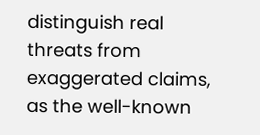distinguish real threats from exaggerated claims, as the well-known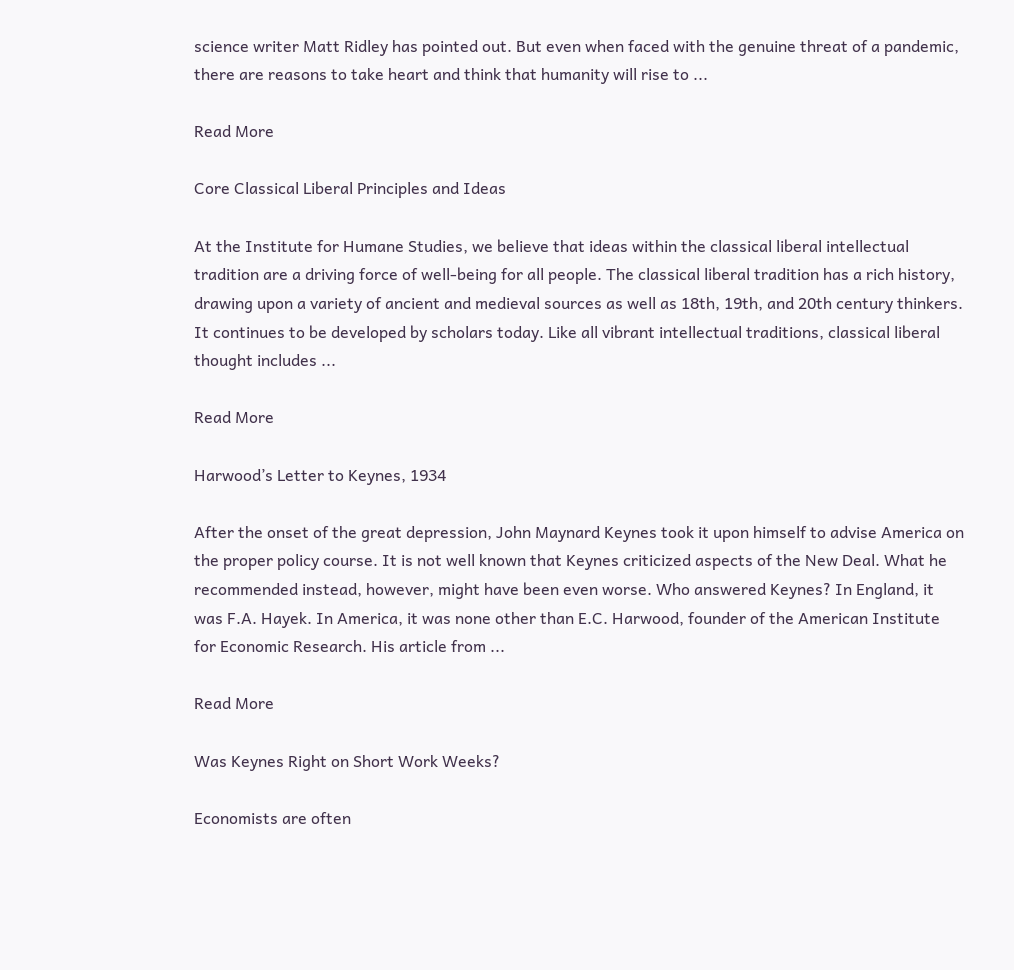science writer Matt Ridley has pointed out. But even when faced with the genuine threat of a pandemic, there are reasons to take heart and think that humanity will rise to ...

Read More

Core Classical Liberal Principles and Ideas

At the Institute for Humane Studies, we believe that ideas within the classical liberal intellectual tradition are a driving force of well-being for all people. The classical liberal tradition has a rich history, drawing upon a variety of ancient and medieval sources as well as 18th, 19th, and 20th century thinkers. It continues to be developed by scholars today. Like all vibrant intellectual traditions, classical liberal thought includes ...

Read More

Harwood’s Letter to Keynes, 1934

After the onset of the great depression, John Maynard Keynes took it upon himself to advise America on the proper policy course. It is not well known that Keynes criticized aspects of the New Deal. What he recommended instead, however, might have been even worse. Who answered Keynes? In England, it was F.A. Hayek. In America, it was none other than E.C. Harwood, founder of the American Institute for Economic Research. His article from ...

Read More

Was Keynes Right on Short Work Weeks?

Economists are often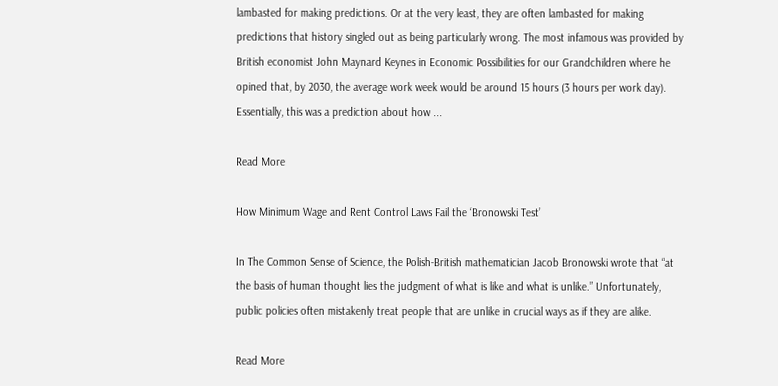lambasted for making predictions. Or at the very least, they are often lambasted for making predictions that history singled out as being particularly wrong. The most infamous was provided by British economist John Maynard Keynes in Economic Possibilities for our Grandchildren where he opined that, by 2030, the average work week would be around 15 hours (3 hours per work day). Essentially, this was a prediction about how ...

Read More

How Minimum Wage and Rent Control Laws Fail the ‘Bronowski Test’

In The Common Sense of Science, the Polish-British mathematician Jacob Bronowski wrote that “at the basis of human thought lies the judgment of what is like and what is unlike.” Unfortunately, public policies often mistakenly treat people that are unlike in crucial ways as if they are alike.

Read More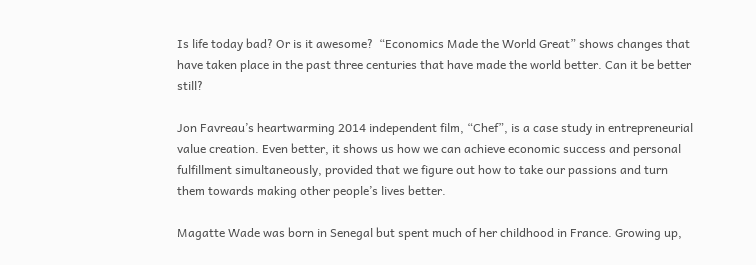Is life today bad? Or is it awesome?  “Economics Made the World Great” shows changes that have taken place in the past three centuries that have made the world better. Can it be better still?

Jon Favreau’s heartwarming 2014 independent film, “Chef”, is a case study in entrepreneurial value creation. Even better, it shows us how we can achieve economic success and personal fulfillment simultaneously, provided that we figure out how to take our passions and turn them towards making other people’s lives better.

Magatte Wade was born in Senegal but spent much of her childhood in France. Growing up,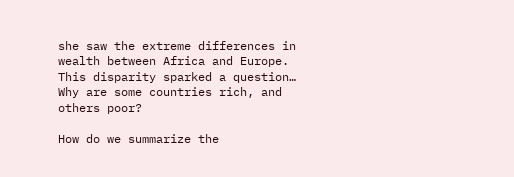she saw the extreme differences in wealth between Africa and Europe. This disparity sparked a question… Why are some countries rich, and others poor?

How do we summarize the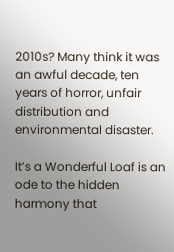2010s? Many think it was an awful decade, ten years of horror, unfair distribution and environmental disaster.

It’s a Wonderful Loaf is an ode to the hidden harmony that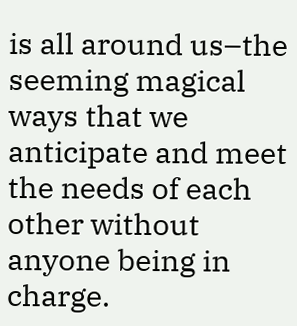is all around us–the seeming magical ways that we anticipate and meet the needs of each other without anyone being in charge.